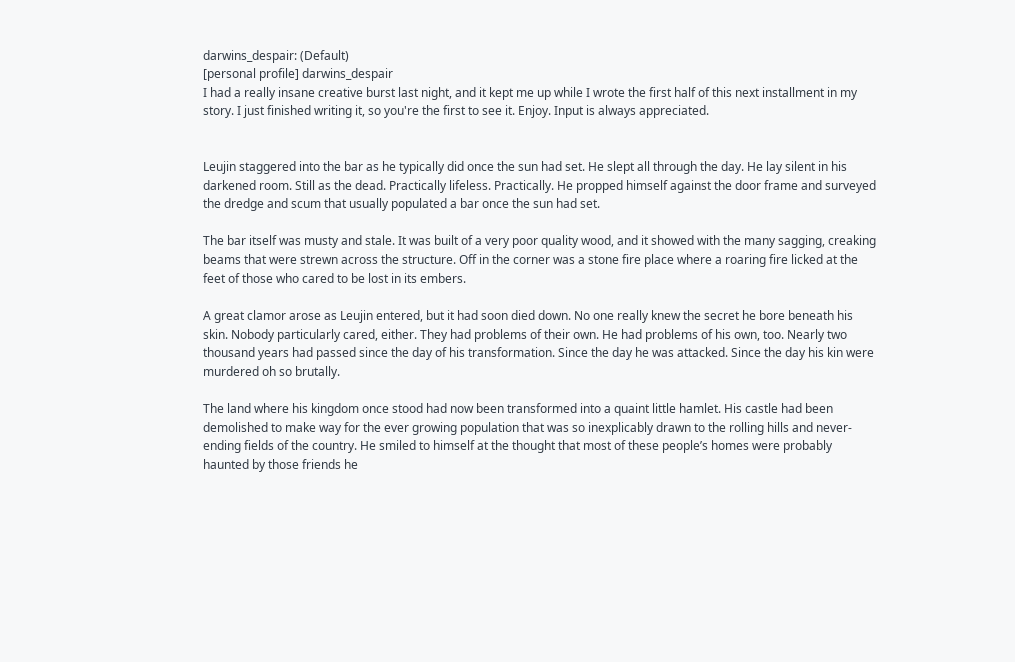darwins_despair: (Default)
[personal profile] darwins_despair
I had a really insane creative burst last night, and it kept me up while I wrote the first half of this next installment in my story. I just finished writing it, so you're the first to see it. Enjoy. Input is always appreciated.


Leujin staggered into the bar as he typically did once the sun had set. He slept all through the day. He lay silent in his darkened room. Still as the dead. Practically lifeless. Practically. He propped himself against the door frame and surveyed the dredge and scum that usually populated a bar once the sun had set.

The bar itself was musty and stale. It was built of a very poor quality wood, and it showed with the many sagging, creaking beams that were strewn across the structure. Off in the corner was a stone fire place where a roaring fire licked at the feet of those who cared to be lost in its embers.

A great clamor arose as Leujin entered, but it had soon died down. No one really knew the secret he bore beneath his skin. Nobody particularly cared, either. They had problems of their own. He had problems of his own, too. Nearly two thousand years had passed since the day of his transformation. Since the day he was attacked. Since the day his kin were murdered oh so brutally.

The land where his kingdom once stood had now been transformed into a quaint little hamlet. His castle had been demolished to make way for the ever growing population that was so inexplicably drawn to the rolling hills and never-ending fields of the country. He smiled to himself at the thought that most of these people’s homes were probably haunted by those friends he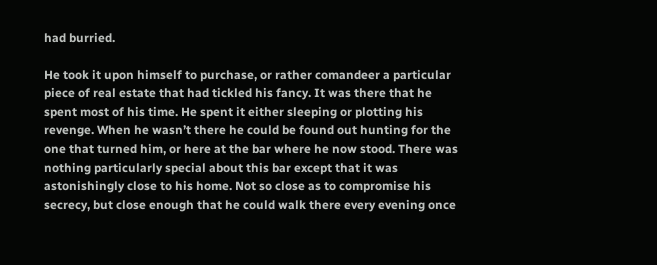had burried.

He took it upon himself to purchase, or rather comandeer a particular piece of real estate that had tickled his fancy. It was there that he spent most of his time. He spent it either sleeping or plotting his revenge. When he wasn’t there he could be found out hunting for the one that turned him, or here at the bar where he now stood. There was nothing particularly special about this bar except that it was astonishingly close to his home. Not so close as to compromise his secrecy, but close enough that he could walk there every evening once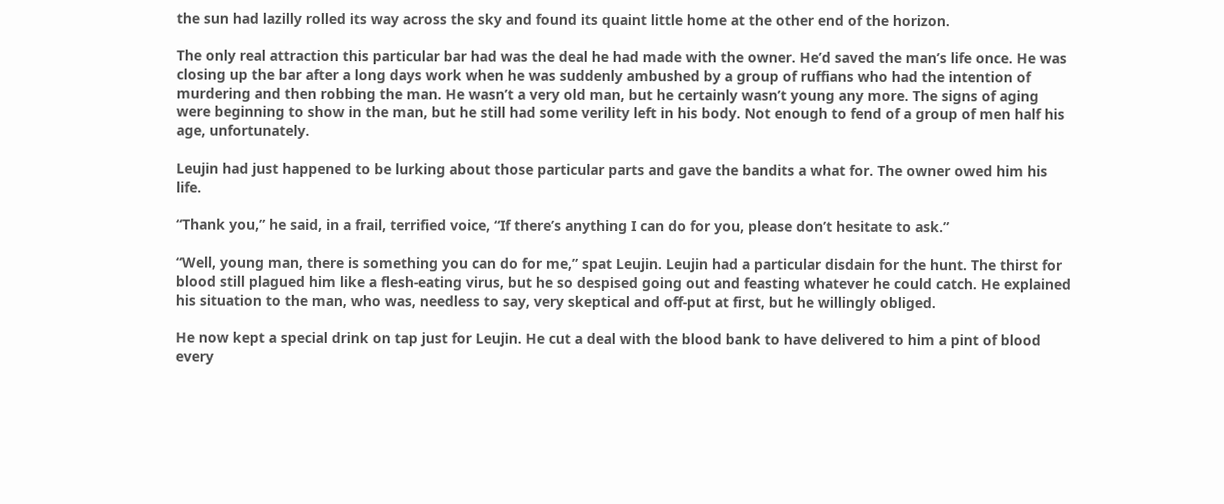the sun had lazilly rolled its way across the sky and found its quaint little home at the other end of the horizon.

The only real attraction this particular bar had was the deal he had made with the owner. He’d saved the man’s life once. He was closing up the bar after a long days work when he was suddenly ambushed by a group of ruffians who had the intention of murdering and then robbing the man. He wasn’t a very old man, but he certainly wasn’t young any more. The signs of aging were beginning to show in the man, but he still had some verility left in his body. Not enough to fend of a group of men half his age, unfortunately.

Leujin had just happened to be lurking about those particular parts and gave the bandits a what for. The owner owed him his life.

“Thank you,” he said, in a frail, terrified voice, “If there’s anything I can do for you, please don’t hesitate to ask.”

“Well, young man, there is something you can do for me,” spat Leujin. Leujin had a particular disdain for the hunt. The thirst for blood still plagued him like a flesh-eating virus, but he so despised going out and feasting whatever he could catch. He explained his situation to the man, who was, needless to say, very skeptical and off-put at first, but he willingly obliged.

He now kept a special drink on tap just for Leujin. He cut a deal with the blood bank to have delivered to him a pint of blood every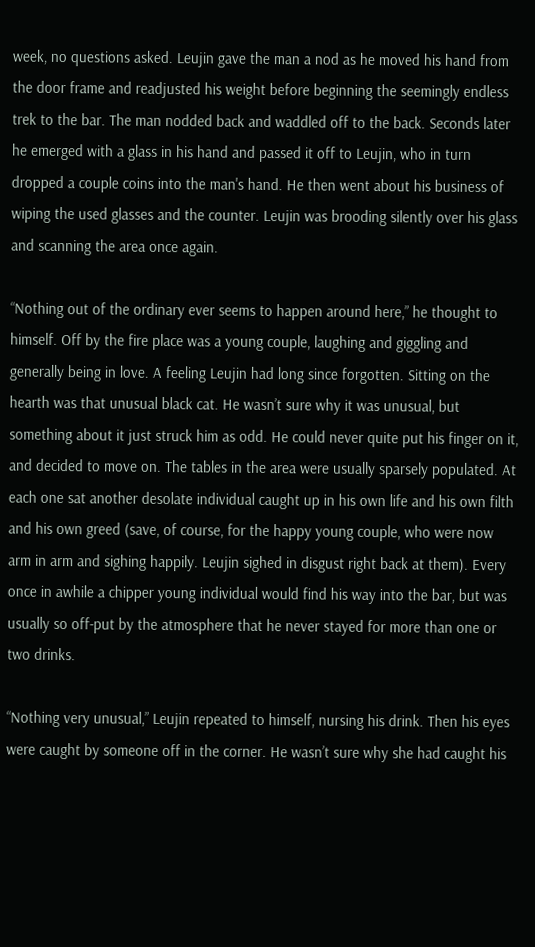week, no questions asked. Leujin gave the man a nod as he moved his hand from the door frame and readjusted his weight before beginning the seemingly endless trek to the bar. The man nodded back and waddled off to the back. Seconds later he emerged with a glass in his hand and passed it off to Leujin, who in turn dropped a couple coins into the man's hand. He then went about his business of wiping the used glasses and the counter. Leujin was brooding silently over his glass and scanning the area once again.

“Nothing out of the ordinary ever seems to happen around here,” he thought to himself. Off by the fire place was a young couple, laughing and giggling and generally being in love. A feeling Leujin had long since forgotten. Sitting on the hearth was that unusual black cat. He wasn’t sure why it was unusual, but something about it just struck him as odd. He could never quite put his finger on it, and decided to move on. The tables in the area were usually sparsely populated. At each one sat another desolate individual caught up in his own life and his own filth and his own greed (save, of course, for the happy young couple, who were now arm in arm and sighing happily. Leujin sighed in disgust right back at them). Every once in awhile a chipper young individual would find his way into the bar, but was usually so off-put by the atmosphere that he never stayed for more than one or two drinks.

“Nothing very unusual,” Leujin repeated to himself, nursing his drink. Then his eyes were caught by someone off in the corner. He wasn’t sure why she had caught his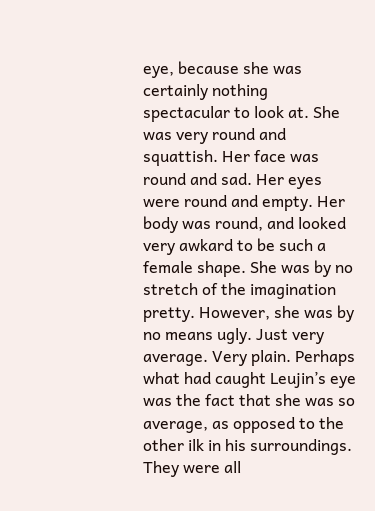eye, because she was certainly nothing spectacular to look at. She was very round and squattish. Her face was round and sad. Her eyes were round and empty. Her body was round, and looked very awkard to be such a female shape. She was by no stretch of the imagination pretty. However, she was by no means ugly. Just very average. Very plain. Perhaps what had caught Leujin’s eye was the fact that she was so average, as opposed to the other ilk in his surroundings. They were all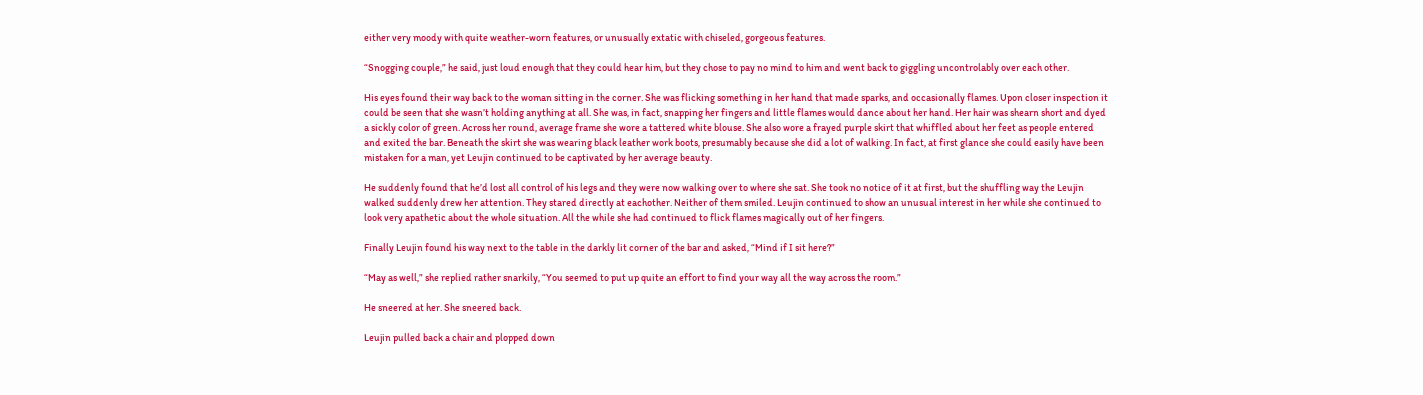either very moody with quite weather-worn features, or unusually extatic with chiseled, gorgeous features.

“Snogging couple,” he said, just loud enough that they could hear him, but they chose to pay no mind to him and went back to giggling uncontrolably over each other.

His eyes found their way back to the woman sitting in the corner. She was flicking something in her hand that made sparks, and occasionally flames. Upon closer inspection it could be seen that she wasn’t holding anything at all. She was, in fact, snapping her fingers and little flames would dance about her hand. Her hair was shearn short and dyed a sickly color of green. Across her round, average frame she wore a tattered white blouse. She also wore a frayed purple skirt that whiffled about her feet as people entered and exited the bar. Beneath the skirt she was wearing black leather work boots, presumably because she did a lot of walking. In fact, at first glance she could easily have been mistaken for a man, yet Leujin continued to be captivated by her average beauty.

He suddenly found that he’d lost all control of his legs and they were now walking over to where she sat. She took no notice of it at first, but the shuffling way the Leujin walked suddenly drew her attention. They stared directly at eachother. Neither of them smiled. Leujin continued to show an unusual interest in her while she continued to look very apathetic about the whole situation. All the while she had continued to flick flames magically out of her fingers.

Finally Leujin found his way next to the table in the darkly lit corner of the bar and asked, “Mind if I sit here?”

“May as well,” she replied rather snarkily, “You seemed to put up quite an effort to find your way all the way across the room.”

He sneered at her. She sneered back.

Leujin pulled back a chair and plopped down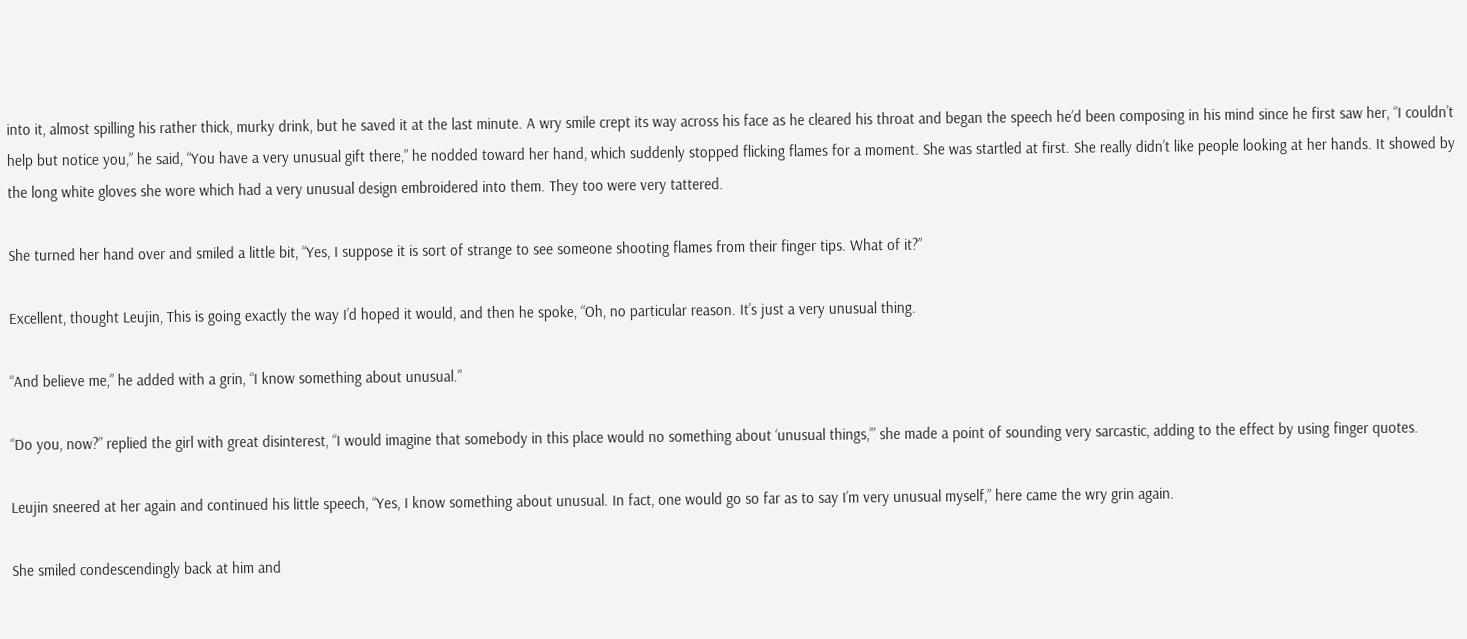into it, almost spilling his rather thick, murky drink, but he saved it at the last minute. A wry smile crept its way across his face as he cleared his throat and began the speech he’d been composing in his mind since he first saw her, “I couldn’t help but notice you,” he said, “You have a very unusual gift there,” he nodded toward her hand, which suddenly stopped flicking flames for a moment. She was startled at first. She really didn’t like people looking at her hands. It showed by the long white gloves she wore which had a very unusual design embroidered into them. They too were very tattered.

She turned her hand over and smiled a little bit, “Yes, I suppose it is sort of strange to see someone shooting flames from their finger tips. What of it?”

Excellent, thought Leujin, This is going exactly the way I’d hoped it would, and then he spoke, “Oh, no particular reason. It’s just a very unusual thing.

“And believe me,” he added with a grin, “I know something about unusual.”

“Do you, now?” replied the girl with great disinterest, “I would imagine that somebody in this place would no something about ‘unusual things,’” she made a point of sounding very sarcastic, adding to the effect by using finger quotes.

Leujin sneered at her again and continued his little speech, “Yes, I know something about unusual. In fact, one would go so far as to say I’m very unusual myself,” here came the wry grin again.

She smiled condescendingly back at him and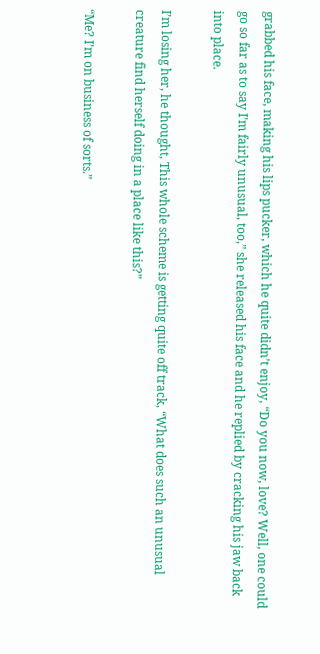grabbed his face, making his lips pucker, which he quite didn’t enjoy, “Do you now, love? Well, one could go so far as to say I’m fairly unusual, too,” she released his face and he replied by cracking his jaw back into place.

I’m losing her, he thought, This whole scheme is getting quite off track, “What does such an unusual creature find herself doing in a place like this?”

“Me? I’m on business of sorts.”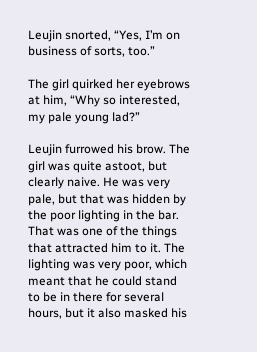Leujin snorted, “Yes, I’m on business of sorts, too.”

The girl quirked her eyebrows at him, “Why so interested, my pale young lad?”

Leujin furrowed his brow. The girl was quite astoot, but clearly naive. He was very pale, but that was hidden by the poor lighting in the bar. That was one of the things that attracted him to it. The lighting was very poor, which meant that he could stand to be in there for several hours, but it also masked his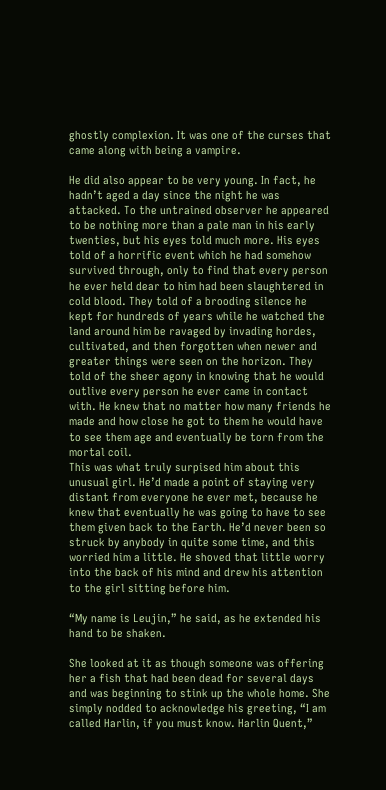ghostly complexion. It was one of the curses that came along with being a vampire.

He did also appear to be very young. In fact, he hadn’t aged a day since the night he was attacked. To the untrained observer he appeared to be nothing more than a pale man in his early twenties, but his eyes told much more. His eyes told of a horrific event which he had somehow survived through, only to find that every person he ever held dear to him had been slaughtered in cold blood. They told of a brooding silence he kept for hundreds of years while he watched the land around him be ravaged by invading hordes, cultivated, and then forgotten when newer and greater things were seen on the horizon. They told of the sheer agony in knowing that he would outlive every person he ever came in contact with. He knew that no matter how many friends he made and how close he got to them he would have to see them age and eventually be torn from the mortal coil.
This was what truly surpised him about this unusual girl. He’d made a point of staying very distant from everyone he ever met, because he knew that eventually he was going to have to see them given back to the Earth. He’d never been so struck by anybody in quite some time, and this worried him a little. He shoved that little worry into the back of his mind and drew his attention to the girl sitting before him.

“My name is Leujin,” he said, as he extended his hand to be shaken.

She looked at it as though someone was offering her a fish that had been dead for several days and was beginning to stink up the whole home. She simply nodded to acknowledge his greeting, “I am called Harlin, if you must know. Harlin Quent,”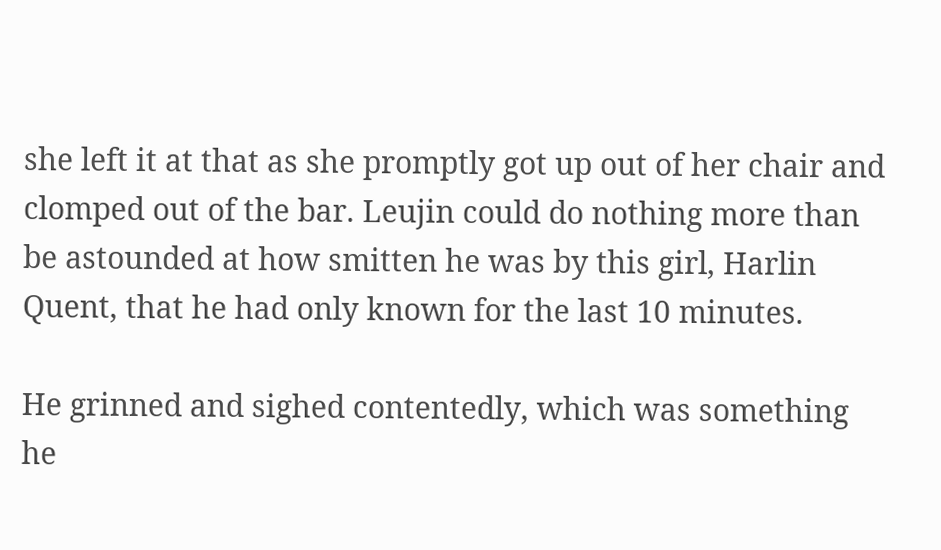she left it at that as she promptly got up out of her chair and clomped out of the bar. Leujin could do nothing more than be astounded at how smitten he was by this girl, Harlin Quent, that he had only known for the last 10 minutes.

He grinned and sighed contentedly, which was something he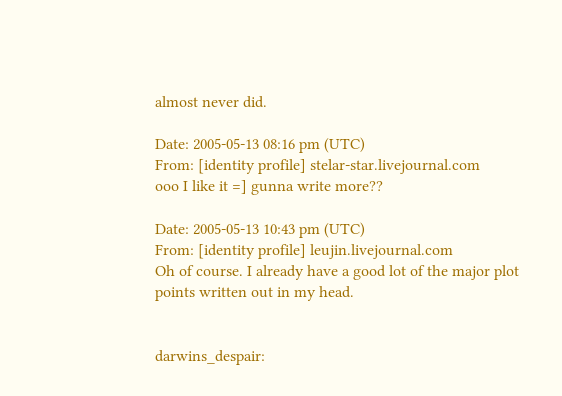almost never did.

Date: 2005-05-13 08:16 pm (UTC)
From: [identity profile] stelar-star.livejournal.com
ooo I like it =] gunna write more??

Date: 2005-05-13 10:43 pm (UTC)
From: [identity profile] leujin.livejournal.com
Oh of course. I already have a good lot of the major plot points written out in my head.


darwins_despair: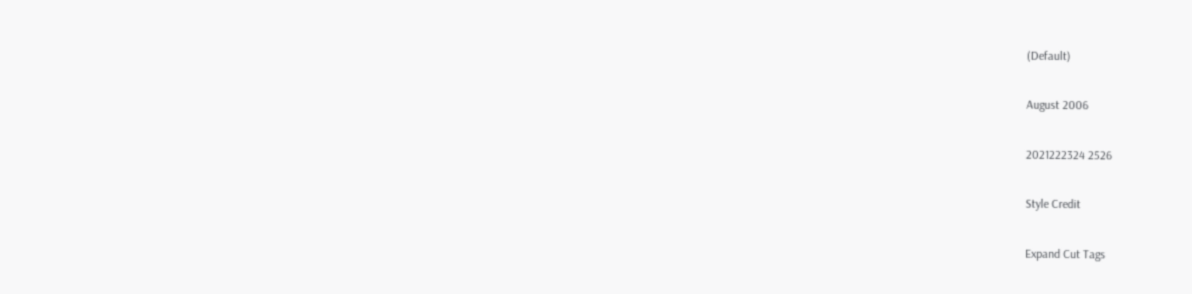(Default)

August 2006

2021222324 2526

Style Credit

Expand Cut Tags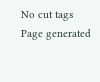No cut tags
Page generated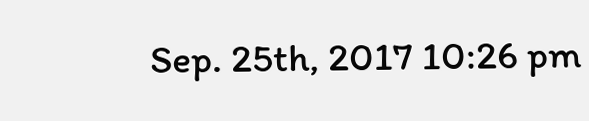Sep. 25th, 2017 10:26 pm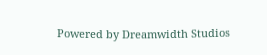Powered by Dreamwidth Studios